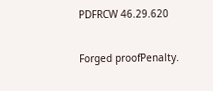PDFRCW 46.29.620

Forged proofPenalty.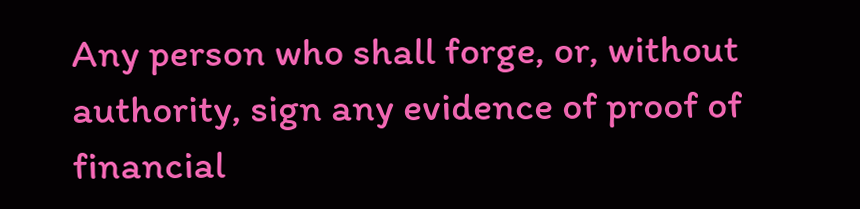Any person who shall forge, or, without authority, sign any evidence of proof of financial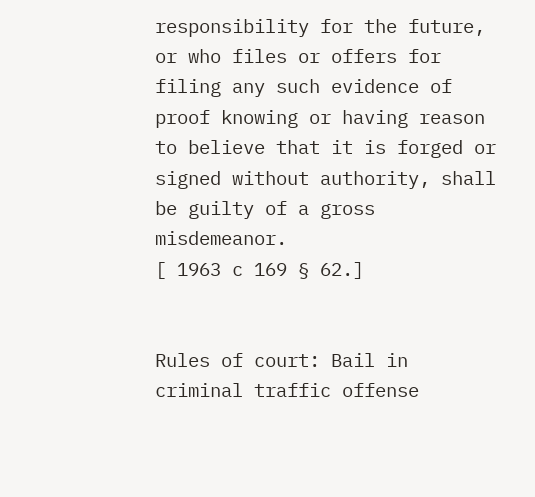responsibility for the future, or who files or offers for filing any such evidence of proof knowing or having reason to believe that it is forged or signed without authority, shall be guilty of a gross misdemeanor.
[ 1963 c 169 § 62.]


Rules of court: Bail in criminal traffic offense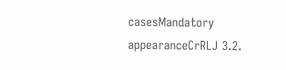casesMandatory appearanceCrRLJ 3.2.